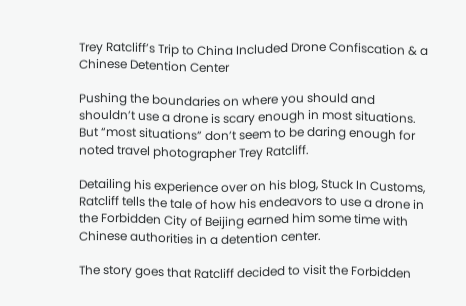Trey Ratcliff’s Trip to China Included Drone Confiscation & a Chinese Detention Center

Pushing the boundaries on where you should and shouldn’t use a drone is scary enough in most situations. But “most situations” don’t seem to be daring enough for noted travel photographer Trey Ratcliff.

Detailing his experience over on his blog, Stuck In Customs, Ratcliff tells the tale of how his endeavors to use a drone in the Forbidden City of Beijing earned him some time with Chinese authorities in a detention center.

The story goes that Ratcliff decided to visit the Forbidden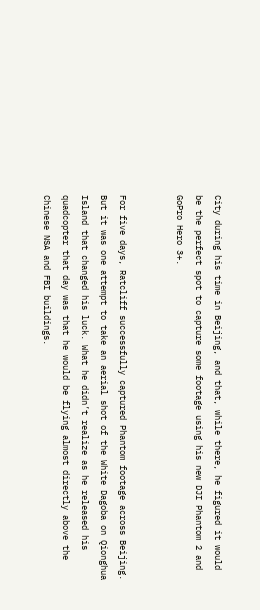City during his time in Beijing, and that, while there, he figured it would be the perfect spot to capture some footage using his new DJI Phantom 2 and GoPro Hero 3+.


For five days, Ratcliff successfully captured Phantom footage across Beijing. But it was one attempt to take an aerial shot of the White Dagoba on Qionghua Island that changed his luck. What he didn’t realize as he released his quadcopter that day was that he would be flying almost directly above the Chinese NSA and FBI buildings.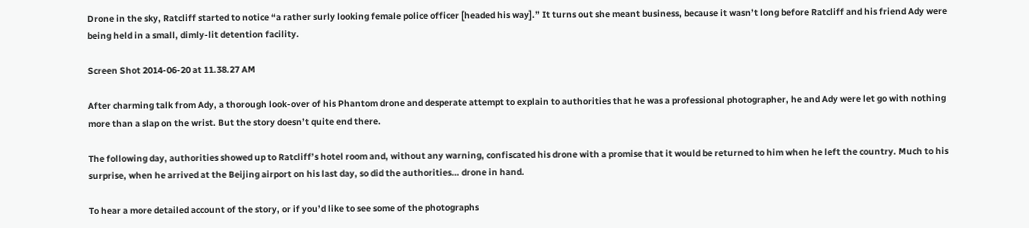Drone in the sky, Ratcliff started to notice “a rather surly looking female police officer [headed his way].” It turns out she meant business, because it wasn’t long before Ratcliff and his friend Ady were being held in a small, dimly-lit detention facility.

Screen Shot 2014-06-20 at 11.38.27 AM

After charming talk from Ady, a thorough look-over of his Phantom drone and desperate attempt to explain to authorities that he was a professional photographer, he and Ady were let go with nothing more than a slap on the wrist. But the story doesn’t quite end there.

The following day, authorities showed up to Ratcliff’s hotel room and, without any warning, confiscated his drone with a promise that it would be returned to him when he left the country. Much to his surprise, when he arrived at the Beijing airport on his last day, so did the authorities… drone in hand.

To hear a more detailed account of the story, or if you’d like to see some of the photographs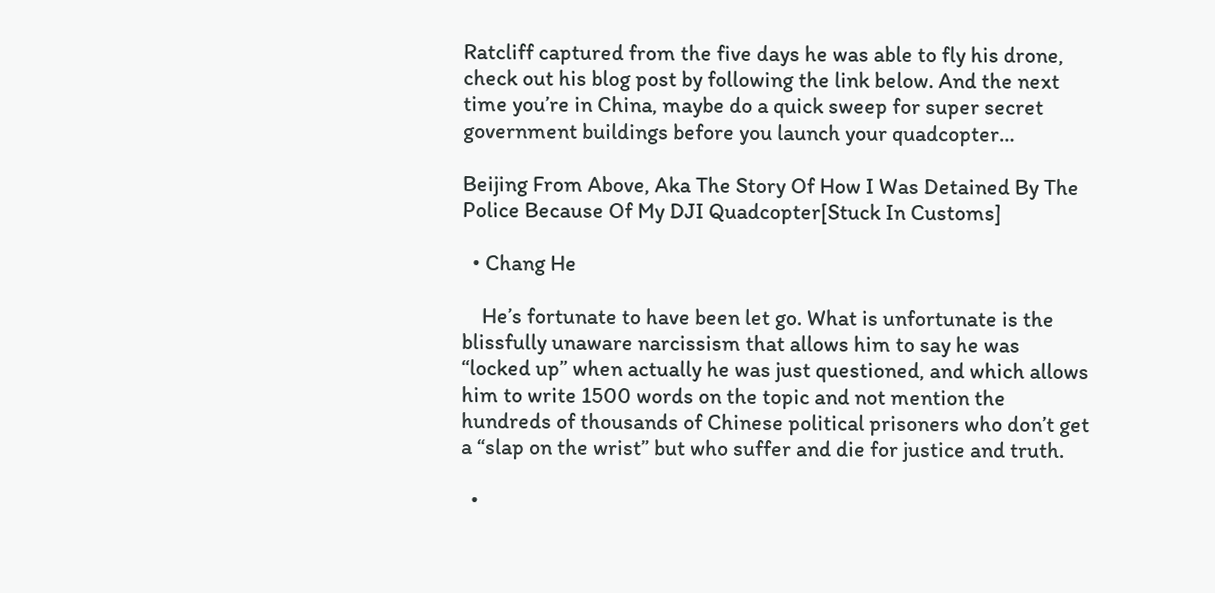Ratcliff captured from the five days he was able to fly his drone, check out his blog post by following the link below. And the next time you’re in China, maybe do a quick sweep for super secret government buildings before you launch your quadcopter…

Beijing From Above, Aka The Story Of How I Was Detained By The Police Because Of My DJI Quadcopter[Stuck In Customs]

  • Chang He

    He’s fortunate to have been let go. What is unfortunate is the blissfully unaware narcissism that allows him to say he was “locked up” when actually he was just questioned, and which allows him to write 1500 words on the topic and not mention the hundreds of thousands of Chinese political prisoners who don’t get a “slap on the wrist” but who suffer and die for justice and truth.

  •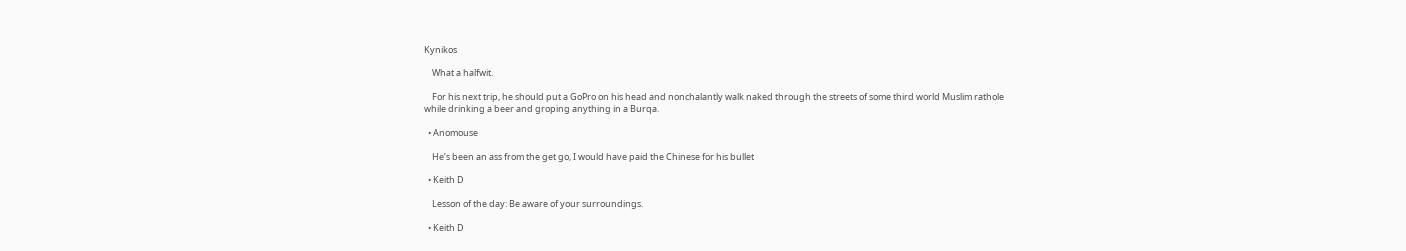Kynikos

    What a halfwit.

    For his next trip, he should put a GoPro on his head and nonchalantly walk naked through the streets of some third world Muslim rathole while drinking a beer and groping anything in a Burqa.

  • Anomouse

    He’s been an ass from the get go, I would have paid the Chinese for his bullet

  • Keith D

    Lesson of the day: Be aware of your surroundings.

  • Keith D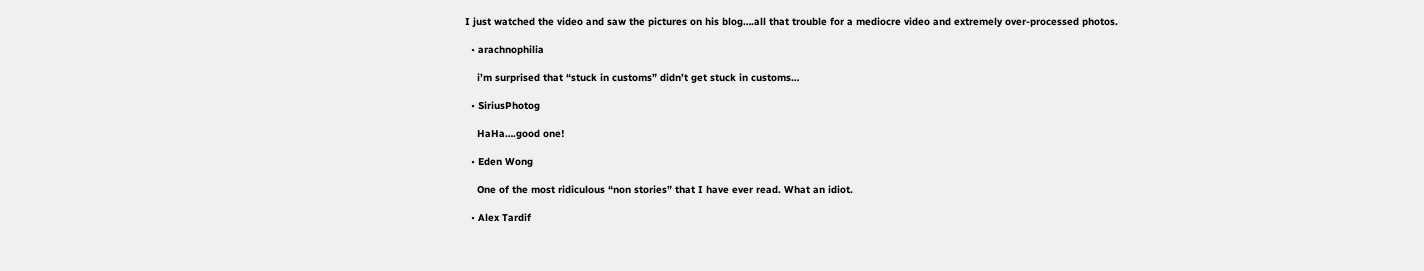I just watched the video and saw the pictures on his blog….all that trouble for a mediocre video and extremely over-processed photos.

  • arachnophilia

    i’m surprised that “stuck in customs” didn’t get stuck in customs…

  • SiriusPhotog

    HaHa….good one!

  • Eden Wong

    One of the most ridiculous “non stories” that I have ever read. What an idiot.

  • Alex Tardif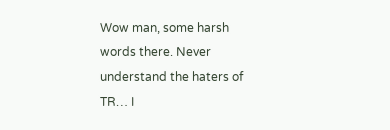Wow man, some harsh words there. Never understand the haters of TR… I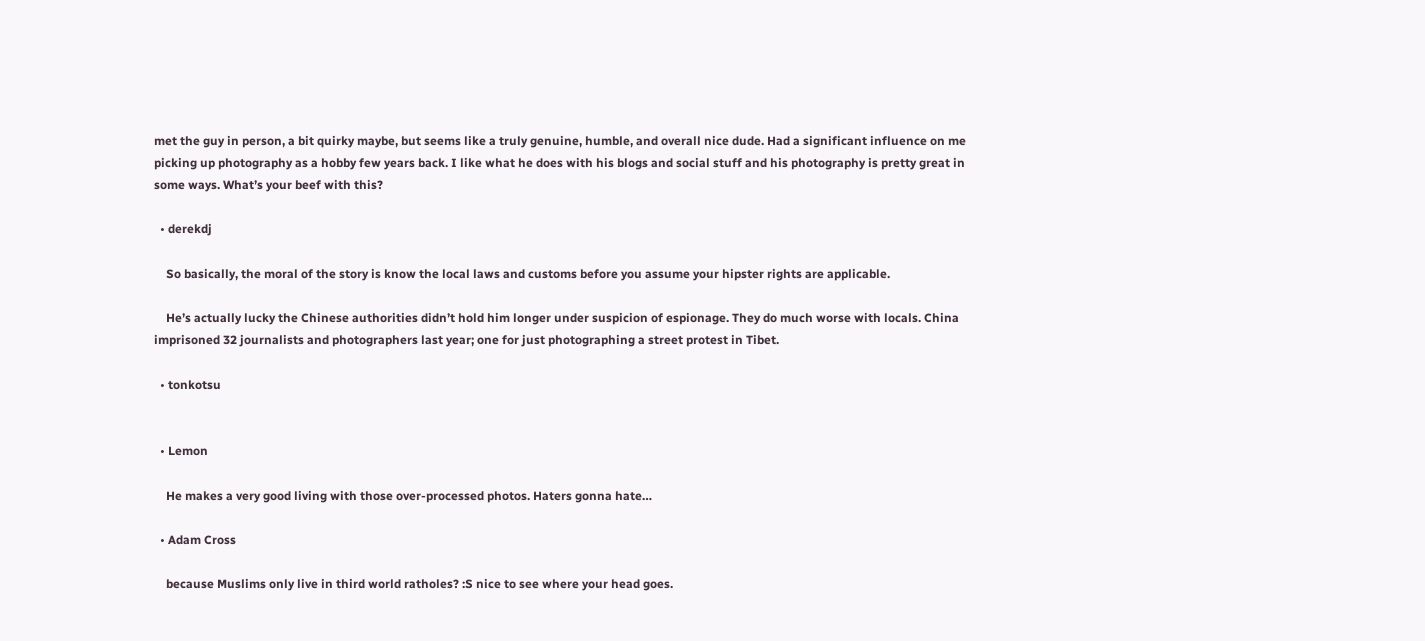met the guy in person, a bit quirky maybe, but seems like a truly genuine, humble, and overall nice dude. Had a significant influence on me picking up photography as a hobby few years back. I like what he does with his blogs and social stuff and his photography is pretty great in some ways. What’s your beef with this?

  • derekdj

    So basically, the moral of the story is know the local laws and customs before you assume your hipster rights are applicable.

    He’s actually lucky the Chinese authorities didn’t hold him longer under suspicion of espionage. They do much worse with locals. China imprisoned 32 journalists and photographers last year; one for just photographing a street protest in Tibet.

  • tonkotsu


  • Lemon

    He makes a very good living with those over-processed photos. Haters gonna hate…

  • Adam Cross

    because Muslims only live in third world ratholes? :S nice to see where your head goes.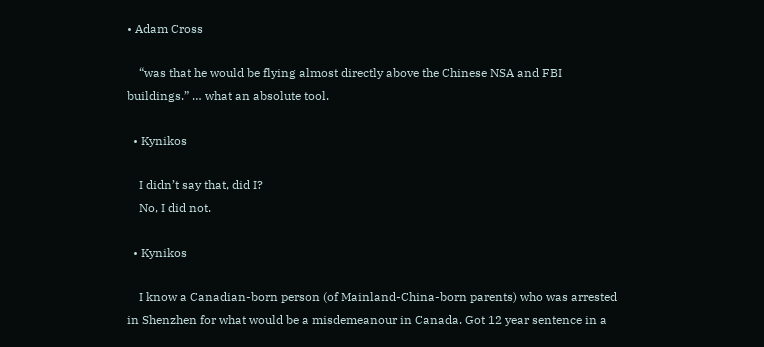• Adam Cross

    “was that he would be flying almost directly above the Chinese NSA and FBI buildings.” … what an absolute tool.

  • Kynikos

    I didn’t say that, did I?
    No, I did not.

  • Kynikos

    I know a Canadian-born person (of Mainland-China-born parents) who was arrested in Shenzhen for what would be a misdemeanour in Canada. Got 12 year sentence in a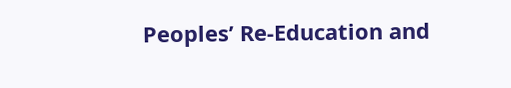Peoples’ Re-Education and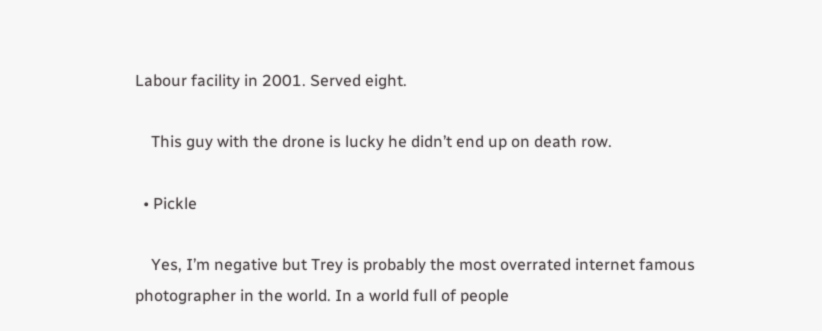Labour facility in 2001. Served eight.

    This guy with the drone is lucky he didn’t end up on death row.

  • Pickle

    Yes, I’m negative but Trey is probably the most overrated internet famous photographer in the world. In a world full of people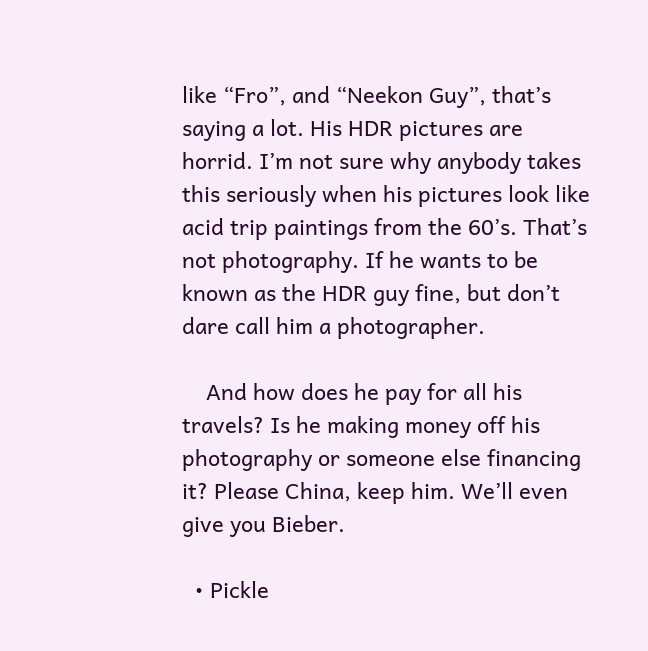like “Fro”, and “Neekon Guy”, that’s saying a lot. His HDR pictures are horrid. I’m not sure why anybody takes this seriously when his pictures look like acid trip paintings from the 60’s. That’s not photography. If he wants to be known as the HDR guy fine, but don’t dare call him a photographer.

    And how does he pay for all his travels? Is he making money off his photography or someone else financing it? Please China, keep him. We’ll even give you Bieber.

  • Pickle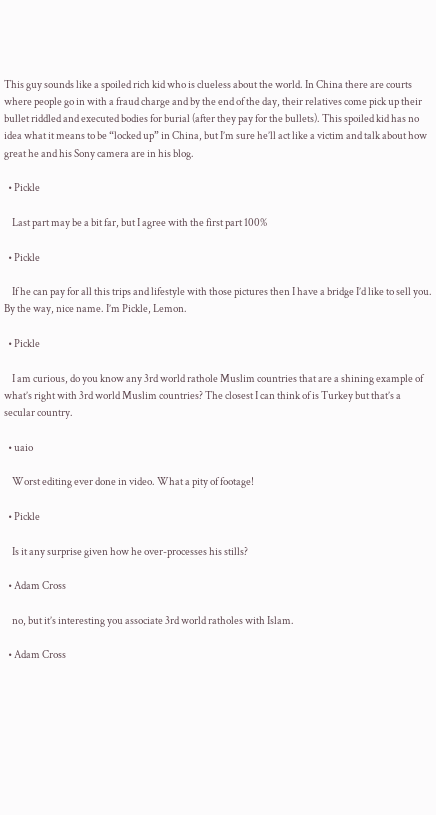This guy sounds like a spoiled rich kid who is clueless about the world. In China there are courts where people go in with a fraud charge and by the end of the day, their relatives come pick up their bullet riddled and executed bodies for burial (after they pay for the bullets). This spoiled kid has no idea what it means to be “locked up” in China, but I’m sure he’ll act like a victim and talk about how great he and his Sony camera are in his blog.

  • Pickle

    Last part may be a bit far, but I agree with the first part 100%

  • Pickle

    If he can pay for all this trips and lifestyle with those pictures then I have a bridge I’d like to sell you. By the way, nice name. I’m Pickle, Lemon.

  • Pickle

    I am curious, do you know any 3rd world rathole Muslim countries that are a shining example of what’s right with 3rd world Muslim countries? The closest I can think of is Turkey but that’s a secular country.

  • uaio

    Worst editing ever done in video. What a pity of footage!

  • Pickle

    Is it any surprise given how he over-processes his stills?

  • Adam Cross

    no, but it’s interesting you associate 3rd world ratholes with Islam.

  • Adam Cross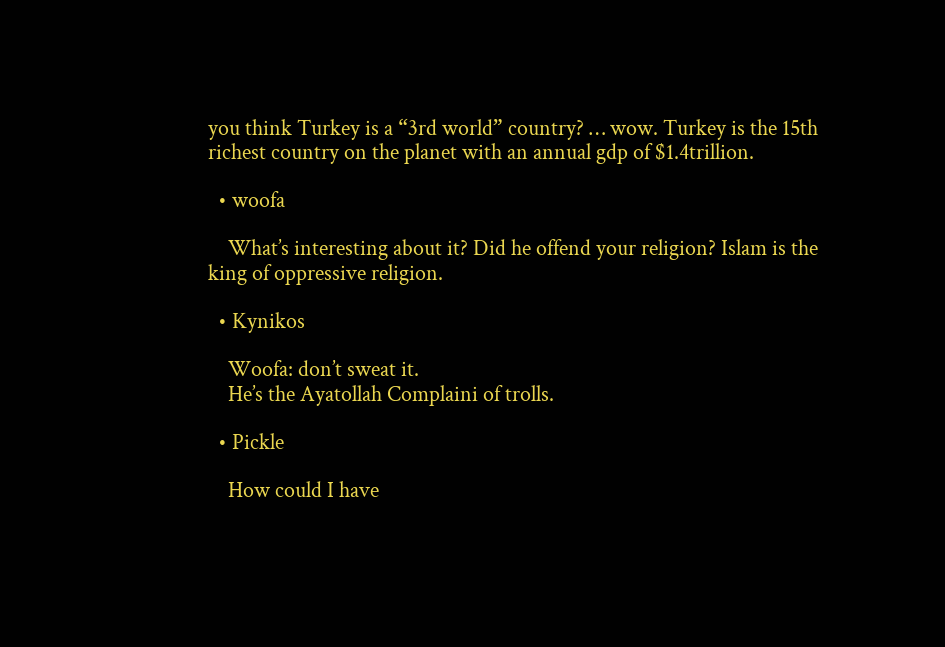you think Turkey is a “3rd world” country? … wow. Turkey is the 15th richest country on the planet with an annual gdp of $1.4trillion.

  • woofa

    What’s interesting about it? Did he offend your religion? Islam is the king of oppressive religion.

  • Kynikos

    Woofa: don’t sweat it.
    He’s the Ayatollah Complaini of trolls.

  • Pickle

    How could I have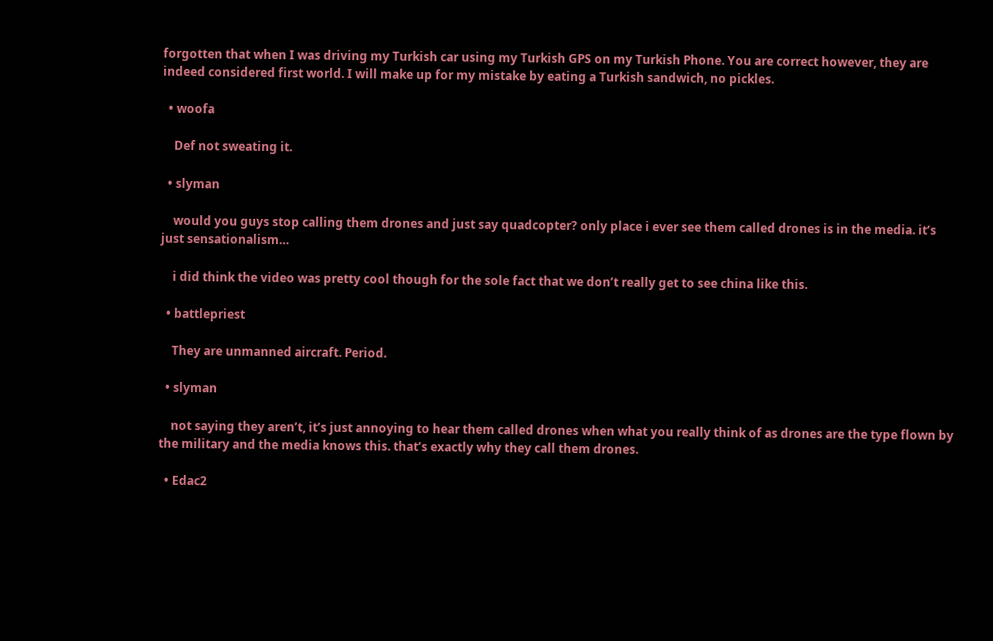forgotten that when I was driving my Turkish car using my Turkish GPS on my Turkish Phone. You are correct however, they are indeed considered first world. I will make up for my mistake by eating a Turkish sandwich, no pickles.

  • woofa

    Def not sweating it.

  • slyman

    would you guys stop calling them drones and just say quadcopter? only place i ever see them called drones is in the media. it’s just sensationalism…

    i did think the video was pretty cool though for the sole fact that we don’t really get to see china like this.

  • battlepriest

    They are unmanned aircraft. Period.

  • slyman

    not saying they aren’t, it’s just annoying to hear them called drones when what you really think of as drones are the type flown by the military and the media knows this. that’s exactly why they call them drones.

  • Edac2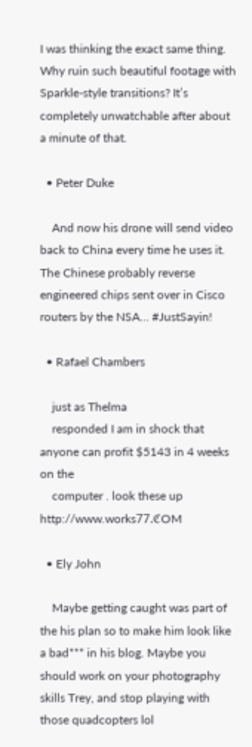I was thinking the exact same thing. Why ruin such beautiful footage with Sparkle-style transitions? It’s completely unwatchable after about a minute of that.

  • Peter Duke

    And now his drone will send video back to China every time he uses it. The Chinese probably reverse engineered chips sent over in Cisco routers by the NSA… #JustSayin!

  • Rafael Chambers

    just as Thelma
    responded I am in shock that anyone can profit $5143 in 4 weeks on the
    computer . look these up http://www.works77.ℭOM

  • Ely John

    Maybe getting caught was part of the his plan so to make him look like a bad*** in his blog. Maybe you should work on your photography skills Trey, and stop playing with those quadcopters lol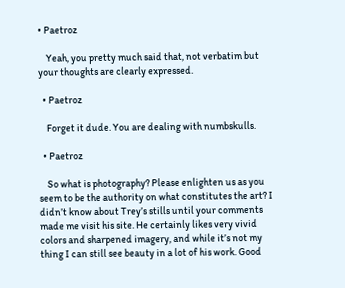• Paetroz

    Yeah, you pretty much said that, not verbatim but your thoughts are clearly expressed.

  • Paetroz

    Forget it dude. You are dealing with numbskulls.

  • Paetroz

    So what is photography? Please enlighten us as you seem to be the authority on what constitutes the art? I didn’t know about Trey’s stills until your comments made me visit his site. He certainly likes very vivid colors and sharpened imagery, and while it’s not my thing I can still see beauty in a lot of his work. Good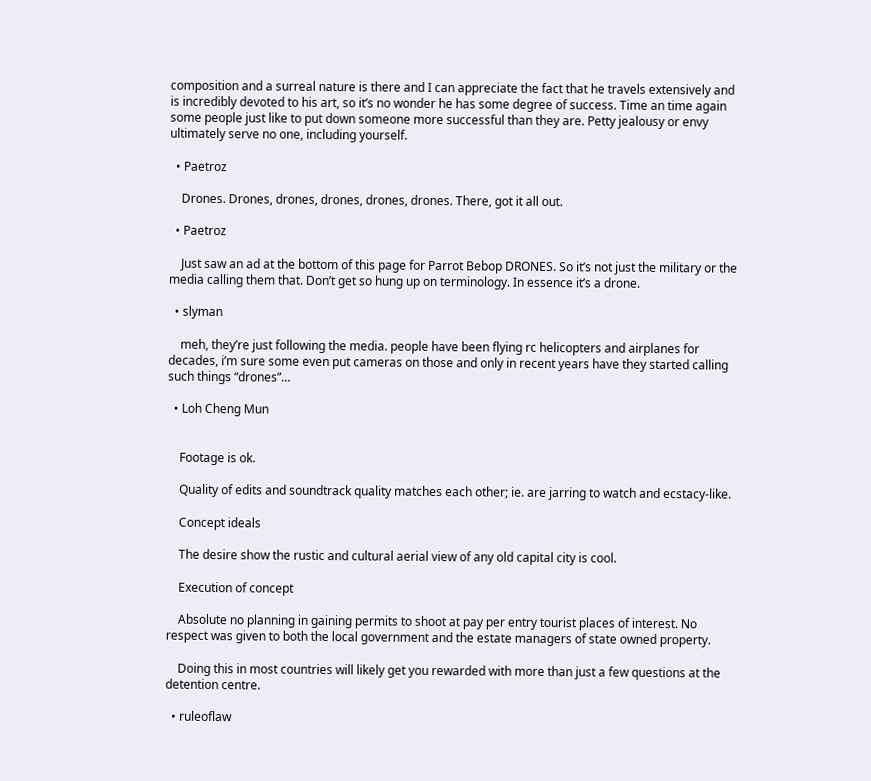composition and a surreal nature is there and I can appreciate the fact that he travels extensively and is incredibly devoted to his art, so it’s no wonder he has some degree of success. Time an time again some people just like to put down someone more successful than they are. Petty jealousy or envy ultimately serve no one, including yourself.

  • Paetroz

    Drones. Drones, drones, drones, drones, drones. There, got it all out.

  • Paetroz

    Just saw an ad at the bottom of this page for Parrot Bebop DRONES. So it’s not just the military or the media calling them that. Don’t get so hung up on terminology. In essence it’s a drone.

  • slyman

    meh, they’re just following the media. people have been flying rc helicopters and airplanes for decades, i’m sure some even put cameras on those and only in recent years have they started calling such things “drones”…

  • Loh Cheng Mun


    Footage is ok.

    Quality of edits and soundtrack quality matches each other; ie. are jarring to watch and ecstacy-like.

    Concept ideals

    The desire show the rustic and cultural aerial view of any old capital city is cool.

    Execution of concept

    Absolute no planning in gaining permits to shoot at pay per entry tourist places of interest. No respect was given to both the local government and the estate managers of state owned property.

    Doing this in most countries will likely get you rewarded with more than just a few questions at the detention centre.

  • ruleoflaw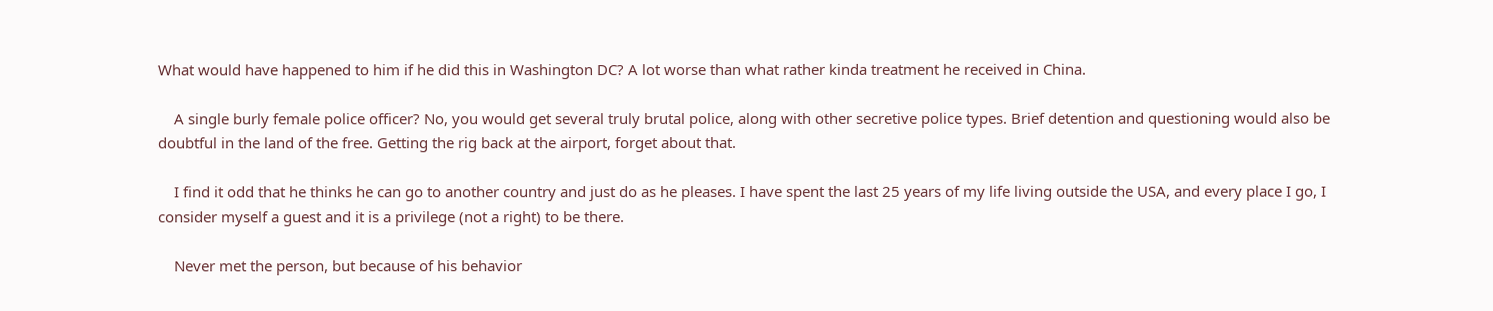What would have happened to him if he did this in Washington DC? A lot worse than what rather kinda treatment he received in China.

    A single burly female police officer? No, you would get several truly brutal police, along with other secretive police types. Brief detention and questioning would also be doubtful in the land of the free. Getting the rig back at the airport, forget about that.

    I find it odd that he thinks he can go to another country and just do as he pleases. I have spent the last 25 years of my life living outside the USA, and every place I go, I consider myself a guest and it is a privilege (not a right) to be there.

    Never met the person, but because of his behavior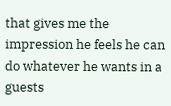that gives me the impression he feels he can do whatever he wants in a guests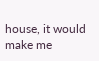house, it would make me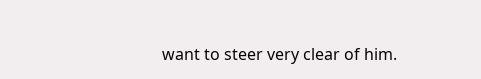want to steer very clear of him.